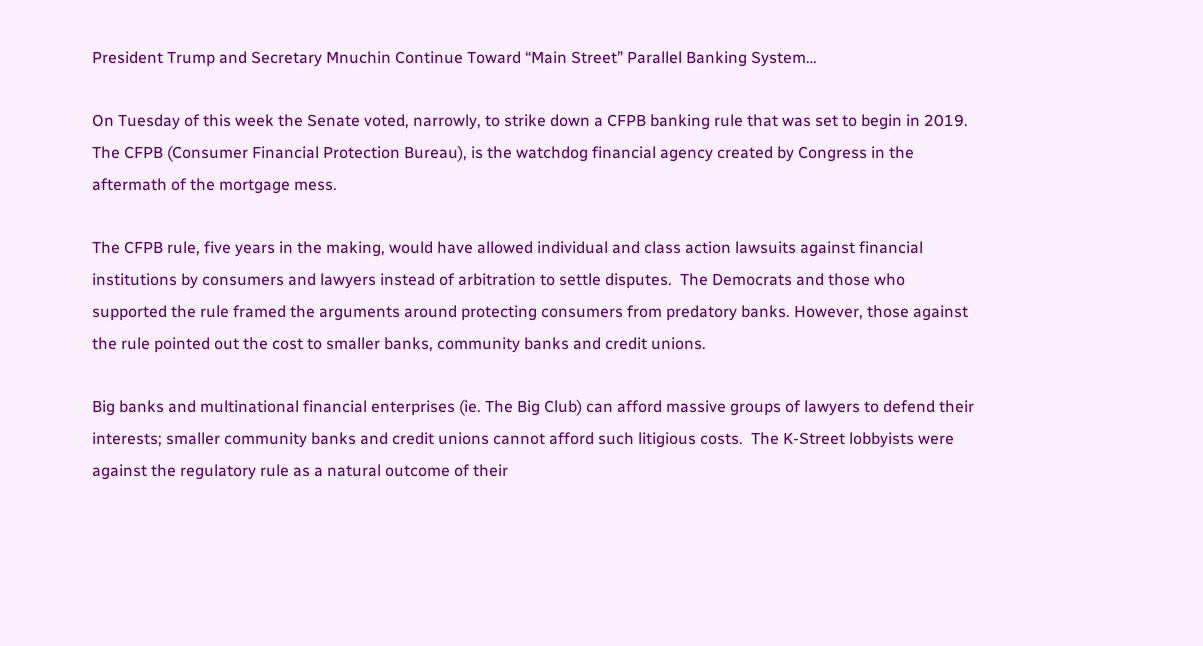President Trump and Secretary Mnuchin Continue Toward “Main Street” Parallel Banking System…

On Tuesday of this week the Senate voted, narrowly, to strike down a CFPB banking rule that was set to begin in 2019.  The CFPB (Consumer Financial Protection Bureau), is the watchdog financial agency created by Congress in the aftermath of the mortgage mess.

The CFPB rule, five years in the making, would have allowed individual and class action lawsuits against financial institutions by consumers and lawyers instead of arbitration to settle disputes.  The Democrats and those who supported the rule framed the arguments around protecting consumers from predatory banks. However, those against the rule pointed out the cost to smaller banks, community banks and credit unions.

Big banks and multinational financial enterprises (ie. The Big Club) can afford massive groups of lawyers to defend their interests; smaller community banks and credit unions cannot afford such litigious costs.  The K-Street lobbyists were against the regulatory rule as a natural outcome of their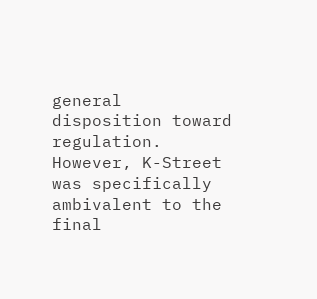general disposition toward regulation.  However, K-Street was specifically ambivalent to the final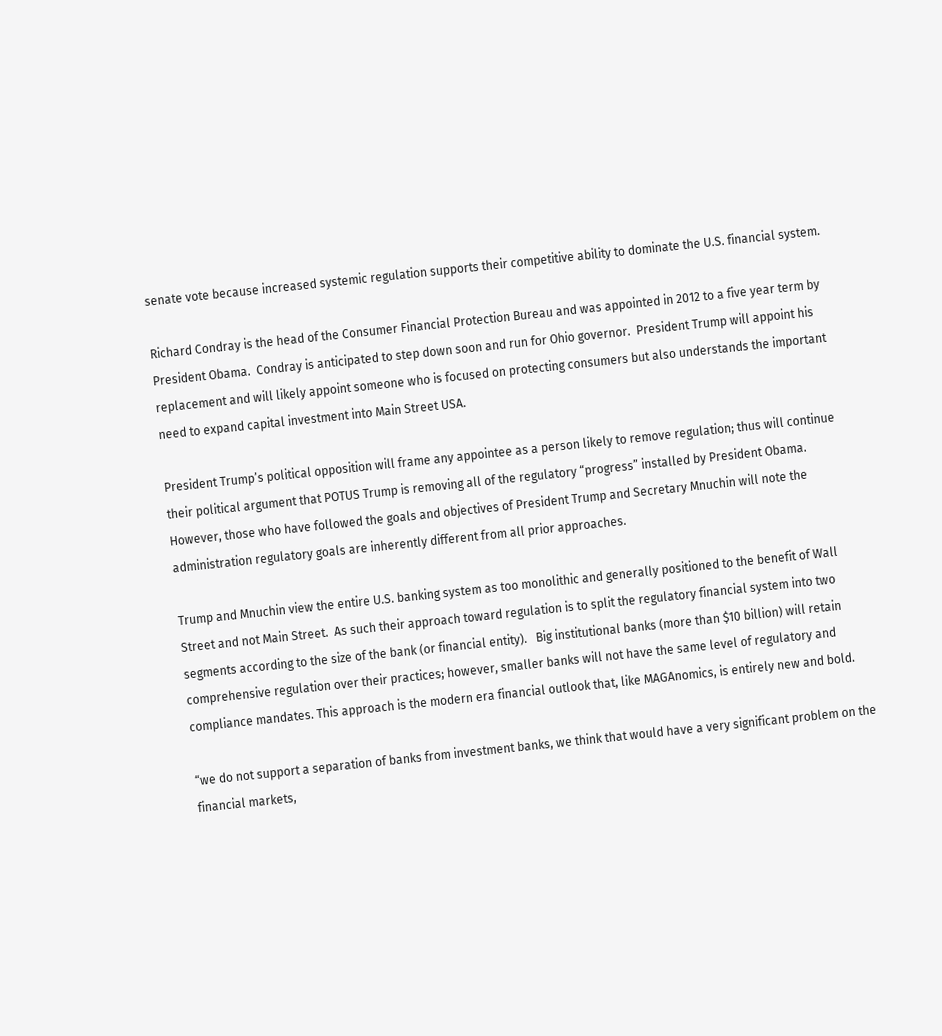senate vote because increased systemic regulation supports their competitive ability to dominate the U.S. financial system.

Richard Condray is the head of the Consumer Financial Protection Bureau and was appointed in 2012 to a five year term by President Obama.  Condray is anticipated to step down soon and run for Ohio governor.  President Trump will appoint his replacement and will likely appoint someone who is focused on protecting consumers but also understands the important need to expand capital investment into Main Street USA.

President Trump’s political opposition will frame any appointee as a person likely to remove regulation; thus will continue their political argument that POTUS Trump is removing all of the regulatory “progress” installed by President Obama. However, those who have followed the goals and objectives of President Trump and Secretary Mnuchin will note the administration regulatory goals are inherently different from all prior approaches.

Trump and Mnuchin view the entire U.S. banking system as too monolithic and generally positioned to the benefit of Wall Street and not Main Street.  As such their approach toward regulation is to split the regulatory financial system into two segments according to the size of the bank (or financial entity).   Big institutional banks (more than $10 billion) will retain comprehensive regulation over their practices; however, smaller banks will not have the same level of regulatory and compliance mandates. This approach is the modern era financial outlook that, like MAGAnomics, is entirely new and bold.

“we do not support a separation of banks from investment banks, we think that would have a very significant problem on the financial markets,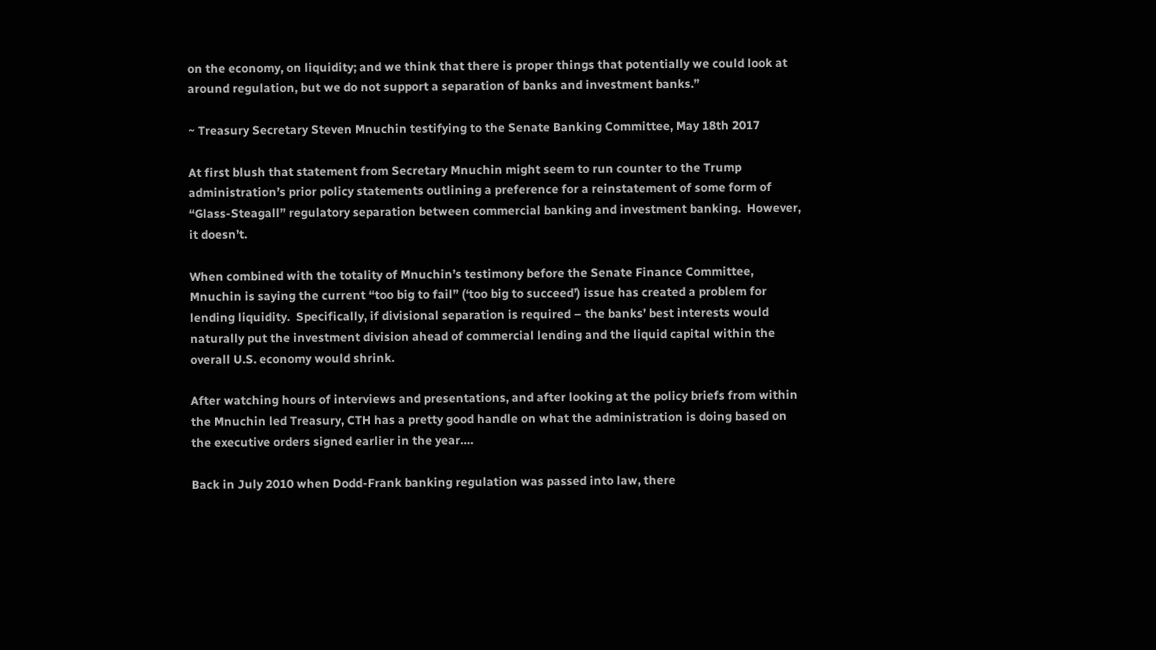on the economy, on liquidity; and we think that there is proper things that potentially we could look at around regulation, but we do not support a separation of banks and investment banks.”

~ Treasury Secretary Steven Mnuchin testifying to the Senate Banking Committee, May 18th 2017

At first blush that statement from Secretary Mnuchin might seem to run counter to the Trump administration’s prior policy statements outlining a preference for a reinstatement of some form of “Glass-Steagall” regulatory separation between commercial banking and investment banking.  However, it doesn’t.

When combined with the totality of Mnuchin’s testimony before the Senate Finance Committee, Mnuchin is saying the current “too big to fail” (‘too big to succeed’) issue has created a problem for lending liquidity.  Specifically, if divisional separation is required – the banks’ best interests would naturally put the investment division ahead of commercial lending and the liquid capital within the overall U.S. economy would shrink.

After watching hours of interviews and presentations, and after looking at the policy briefs from within the Mnuchin led Treasury, CTH has a pretty good handle on what the administration is doing based on the executive orders signed earlier in the year….

Back in July 2010 when Dodd-Frank banking regulation was passed into law, there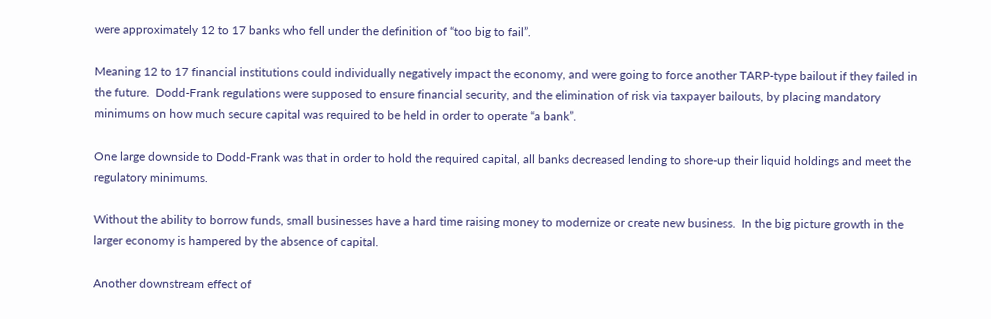were approximately 12 to 17 banks who fell under the definition of “too big to fail”.

Meaning 12 to 17 financial institutions could individually negatively impact the economy, and were going to force another TARP-type bailout if they failed in the future.  Dodd-Frank regulations were supposed to ensure financial security, and the elimination of risk via taxpayer bailouts, by placing mandatory minimums on how much secure capital was required to be held in order to operate “a bank”.

One large downside to Dodd-Frank was that in order to hold the required capital, all banks decreased lending to shore-up their liquid holdings and meet the regulatory minimums.

Without the ability to borrow funds, small businesses have a hard time raising money to modernize or create new business.  In the big picture growth in the larger economy is hampered by the absence of capital.

Another downstream effect of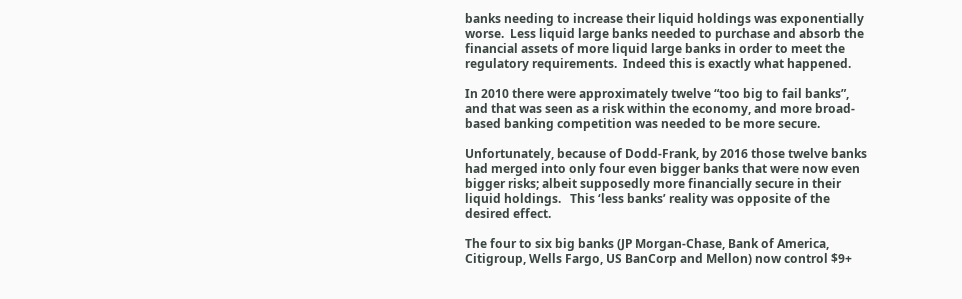banks needing to increase their liquid holdings was exponentially worse.  Less liquid large banks needed to purchase and absorb the financial assets of more liquid large banks in order to meet the regulatory requirements.  Indeed this is exactly what happened.

In 2010 there were approximately twelve “too big to fail banks”, and that was seen as a risk within the economy, and more broad-based banking competition was needed to be more secure.

Unfortunately, because of Dodd-Frank, by 2016 those twelve banks had merged into only four even bigger banks that were now even bigger risks; albeit supposedly more financially secure in their liquid holdings.   This ‘less banks’ reality was opposite of the desired effect.

The four to six big banks (JP Morgan-Chase, Bank of America, Citigroup, Wells Fargo, US BanCorp and Mellon) now control $9+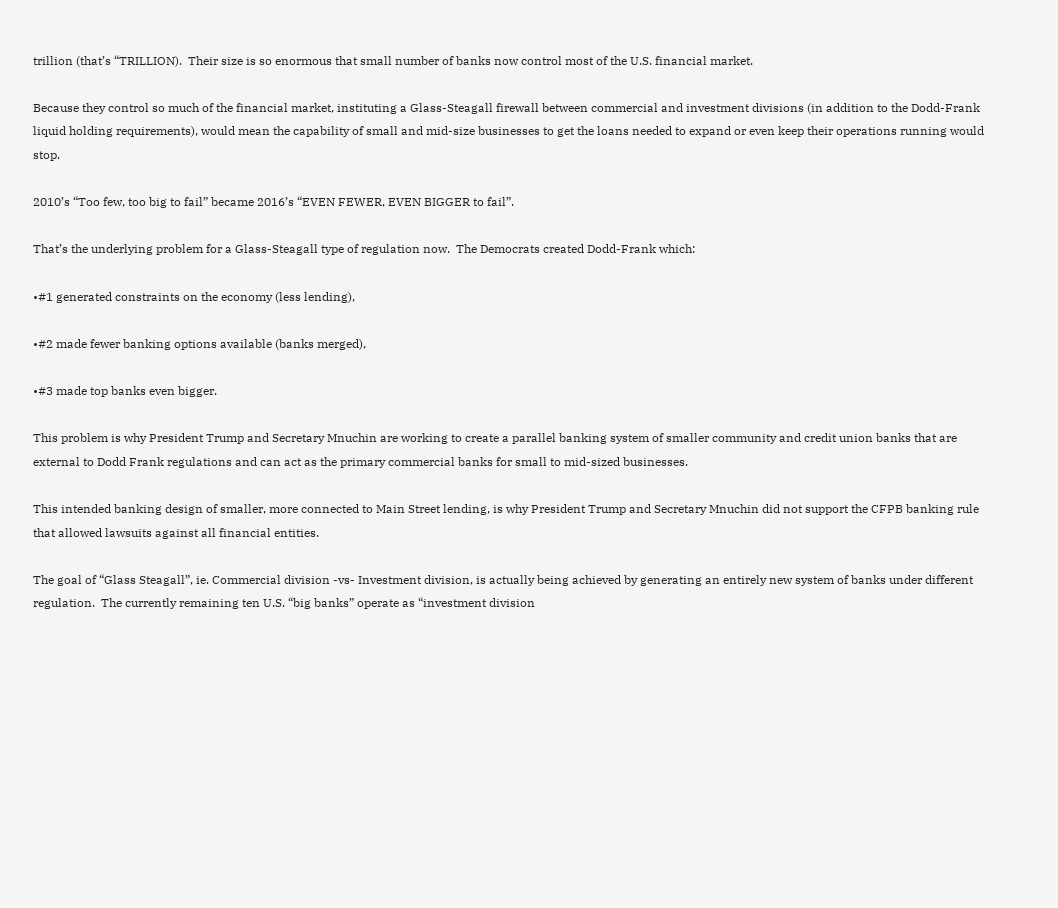trillion (that’s “TRILLION).  Their size is so enormous that small number of banks now control most of the U.S. financial market.

Because they control so much of the financial market, instituting a Glass-Steagall firewall between commercial and investment divisions (in addition to the Dodd-Frank liquid holding requirements), would mean the capability of small and mid-size businesses to get the loans needed to expand or even keep their operations running would stop.

2010’s “Too few, too big to fail” became 2016’s “EVEN FEWER, EVEN BIGGER to fail”.

That’s the underlying problem for a Glass-Steagall type of regulation now.  The Democrats created Dodd-Frank which:

•#1 generated constraints on the economy (less lending),

•#2 made fewer banking options available (banks merged),

•#3 made top banks even bigger.

This problem is why President Trump and Secretary Mnuchin are working to create a parallel banking system of smaller community and credit union banks that are external to Dodd Frank regulations and can act as the primary commercial banks for small to mid-sized businesses.

This intended banking design of smaller, more connected to Main Street lending, is why President Trump and Secretary Mnuchin did not support the CFPB banking rule that allowed lawsuits against all financial entities.

The goal of “Glass Steagall”, ie. Commercial division -vs- Investment division, is actually being achieved by generating an entirely new system of banks under different regulation.  The currently remaining ten U.S. “big banks” operate as “investment division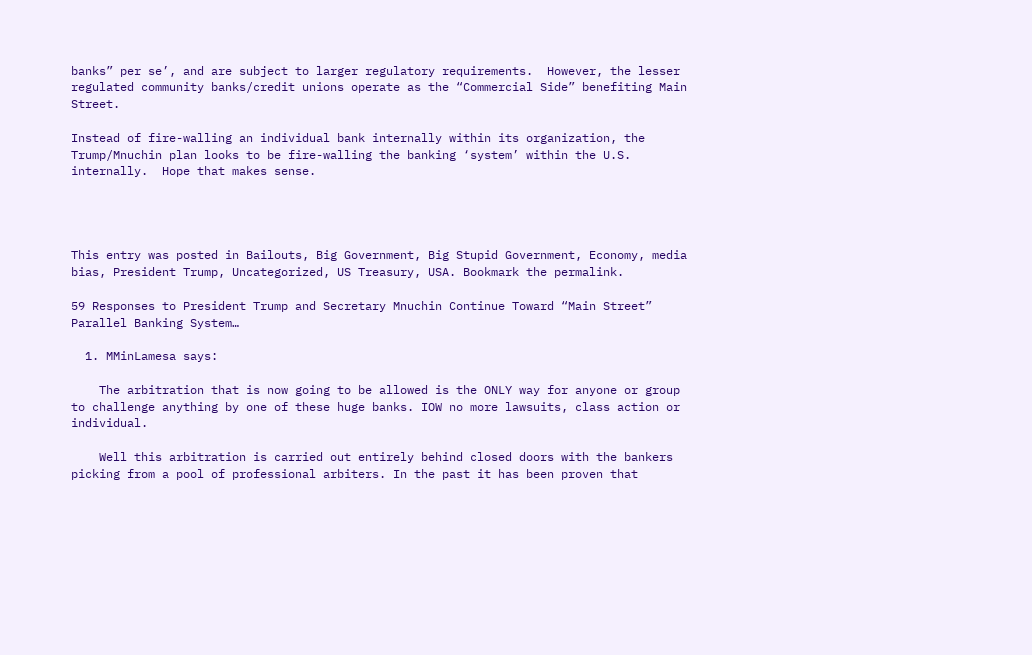banks” per se’, and are subject to larger regulatory requirements.  However, the lesser regulated community banks/credit unions operate as the “Commercial Side” benefiting Main Street.

Instead of fire-walling an individual bank internally within its organization, the Trump/Mnuchin plan looks to be fire-walling the banking ‘system’ within the U.S. internally.  Hope that makes sense.




This entry was posted in Bailouts, Big Government, Big Stupid Government, Economy, media bias, President Trump, Uncategorized, US Treasury, USA. Bookmark the permalink.

59 Responses to President Trump and Secretary Mnuchin Continue Toward “Main Street” Parallel Banking System…

  1. MMinLamesa says:

    The arbitration that is now going to be allowed is the ONLY way for anyone or group to challenge anything by one of these huge banks. IOW no more lawsuits, class action or individual.

    Well this arbitration is carried out entirely behind closed doors with the bankers picking from a pool of professional arbiters. In the past it has been proven that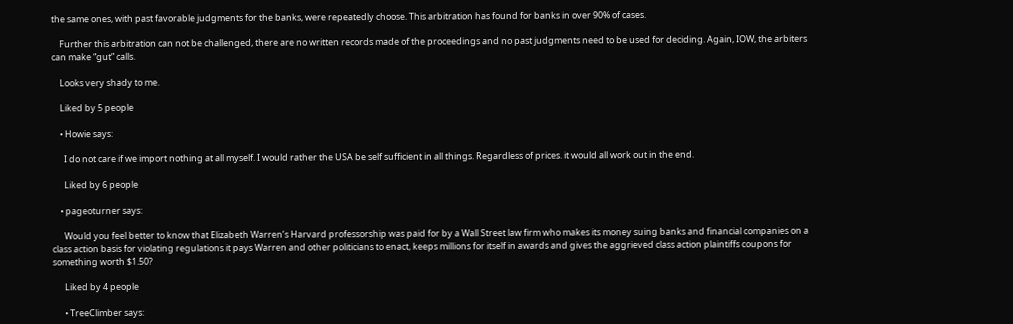the same ones, with past favorable judgments for the banks, were repeatedly choose. This arbitration has found for banks in over 90% of cases.

    Further this arbitration can not be challenged, there are no written records made of the proceedings and no past judgments need to be used for deciding. Again, IOW, the arbiters can make “gut” calls.

    Looks very shady to me.

    Liked by 5 people

    • Howie says:

      I do not care if we import nothing at all myself. I would rather the USA be self sufficient in all things. Regardless of prices. it would all work out in the end.

      Liked by 6 people

    • pageoturner says:

      Would you feel better to know that Elizabeth Warren’s Harvard professorship was paid for by a Wall Street law firm who makes its money suing banks and financial companies on a class action basis for violating regulations it pays Warren and other politicians to enact, keeps millions for itself in awards and gives the aggrieved class action plaintiffs coupons for something worth $1.50?

      Liked by 4 people

      • TreeClimber says: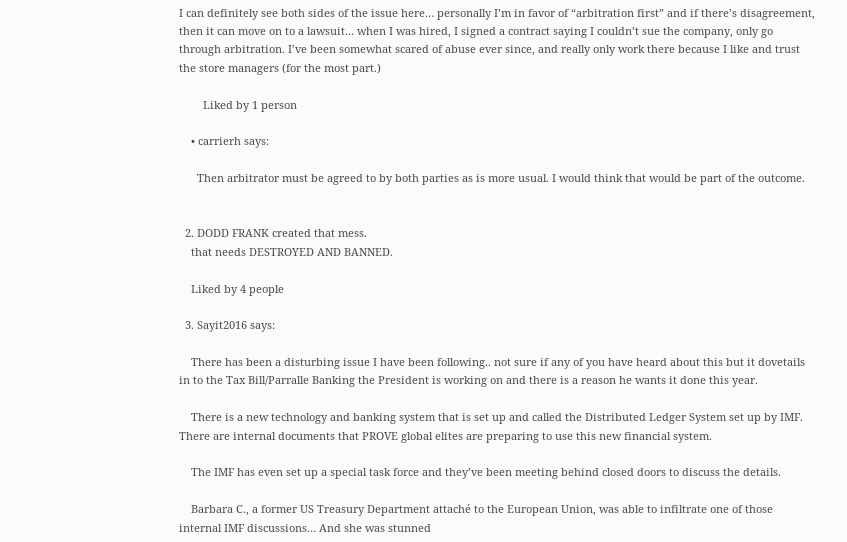I can definitely see both sides of the issue here… personally I’m in favor of “arbitration first” and if there’s disagreement, then it can move on to a lawsuit… when I was hired, I signed a contract saying I couldn’t sue the company, only go through arbitration. I’ve been somewhat scared of abuse ever since, and really only work there because I like and trust the store managers (for the most part.)

        Liked by 1 person

    • carrierh says:

      Then arbitrator must be agreed to by both parties as is more usual. I would think that would be part of the outcome.


  2. DODD FRANK created that mess.
    that needs DESTROYED AND BANNED.

    Liked by 4 people

  3. Sayit2016 says:

    There has been a disturbing issue I have been following.. not sure if any of you have heard about this but it dovetails in to the Tax Bill/Parralle Banking the President is working on and there is a reason he wants it done this year.

    There is a new technology and banking system that is set up and called the Distributed Ledger System set up by IMF. There are internal documents that PROVE global elites are preparing to use this new financial system.

    The IMF has even set up a special task force and they’ve been meeting behind closed doors to discuss the details.

    Barbara C., a former US Treasury Department attaché to the European Union, was able to infiltrate one of those internal IMF discussions… And she was stunned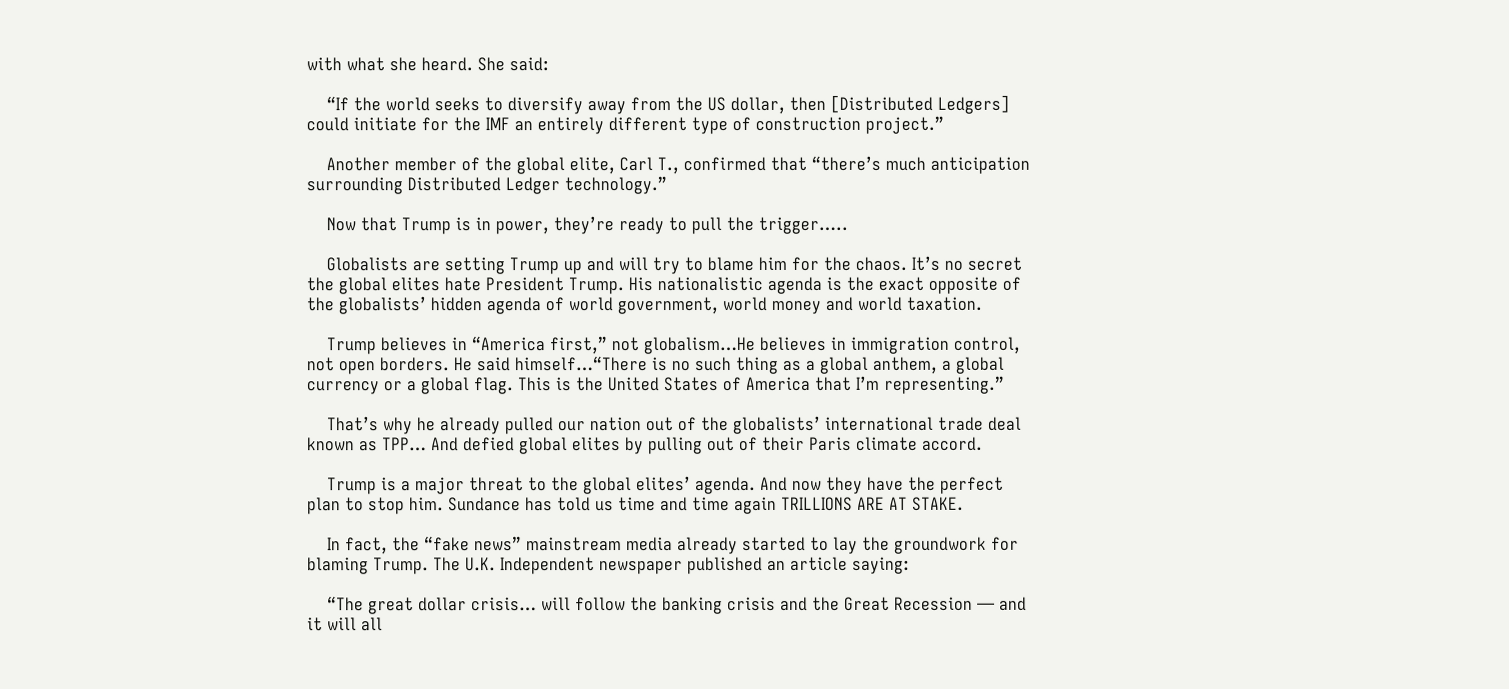with what she heard. She said:

    “If the world seeks to diversify away from the US dollar, then [Distributed Ledgers] could initiate for the IMF an entirely different type of construction project.”

    Another member of the global elite, Carl T., confirmed that “there’s much anticipation surrounding Distributed Ledger technology.”

    Now that Trump is in power, they’re ready to pull the trigger…..

    Globalists are setting Trump up and will try to blame him for the chaos. It’s no secret the global elites hate President Trump. His nationalistic agenda is the exact opposite of the globalists’ hidden agenda of world government, world money and world taxation.

    Trump believes in “America first,” not globalism…He believes in immigration control, not open borders. He said himself…“There is no such thing as a global anthem, a global currency or a global flag. This is the United States of America that I’m representing.”

    That’s why he already pulled our nation out of the globalists’ international trade deal known as TPP… And defied global elites by pulling out of their Paris climate accord.

    Trump is a major threat to the global elites’ agenda. And now they have the perfect plan to stop him. Sundance has told us time and time again TRILLIONS ARE AT STAKE.

    In fact, the “fake news” mainstream media already started to lay the groundwork for blaming Trump. The U.K. Independent newspaper published an article saying:

    “The great dollar crisis… will follow the banking crisis and the Great Recession — and it will all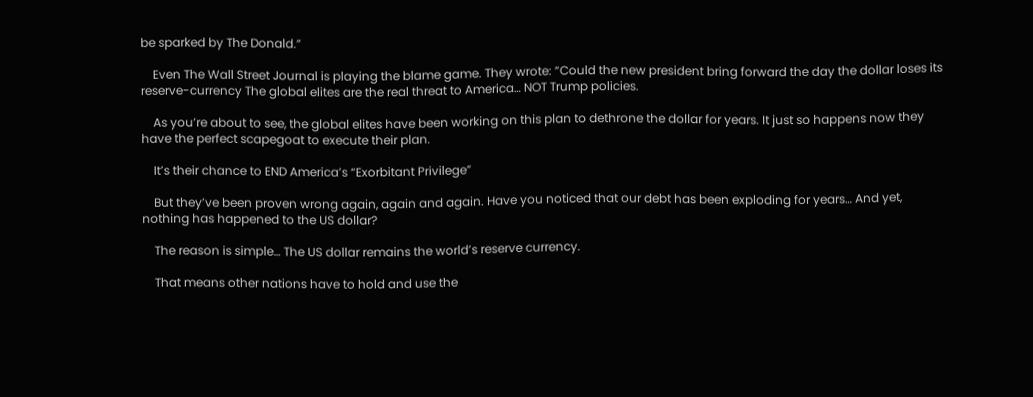be sparked by The Donald.”

    Even The Wall Street Journal is playing the blame game. They wrote: “Could the new president bring forward the day the dollar loses its reserve-currency The global elites are the real threat to America… NOT Trump policies.

    As you’re about to see, the global elites have been working on this plan to dethrone the dollar for years. It just so happens now they have the perfect scapegoat to execute their plan.

    It’s their chance to END America’s “Exorbitant Privilege”

    But they’ve been proven wrong again, again and again. Have you noticed that our debt has been exploding for years… And yet, nothing has happened to the US dollar?

    The reason is simple… The US dollar remains the world’s reserve currency.

    That means other nations have to hold and use the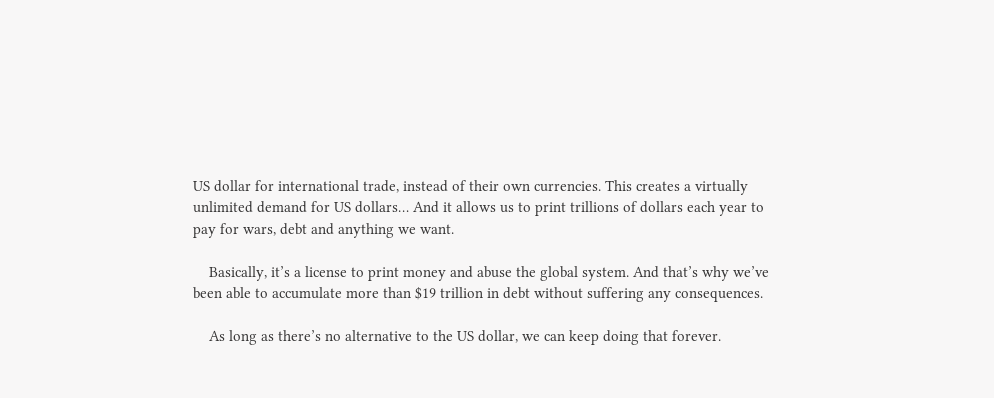US dollar for international trade, instead of their own currencies. This creates a virtually unlimited demand for US dollars… And it allows us to print trillions of dollars each year to pay for wars, debt and anything we want.

    Basically, it’s a license to print money and abuse the global system. And that’s why we’ve been able to accumulate more than $19 trillion in debt without suffering any consequences.

    As long as there’s no alternative to the US dollar, we can keep doing that forever.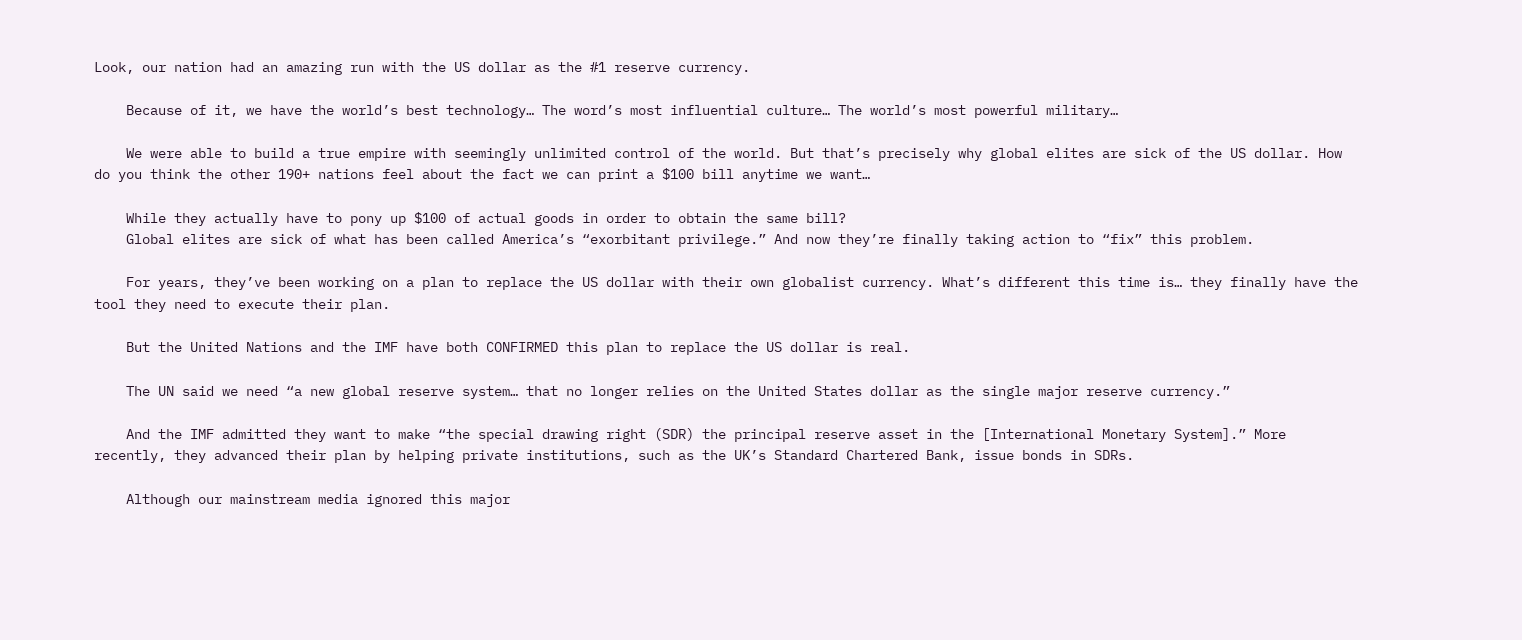Look, our nation had an amazing run with the US dollar as the #1 reserve currency.

    Because of it, we have the world’s best technology… The word’s most influential culture… The world’s most powerful military…

    We were able to build a true empire with seemingly unlimited control of the world. But that’s precisely why global elites are sick of the US dollar. How do you think the other 190+ nations feel about the fact we can print a $100 bill anytime we want…

    While they actually have to pony up $100 of actual goods in order to obtain the same bill?
    Global elites are sick of what has been called America’s “exorbitant privilege.” And now they’re finally taking action to “fix” this problem.

    For years, they’ve been working on a plan to replace the US dollar with their own globalist currency. What’s different this time is… they finally have the tool they need to execute their plan.

    But the United Nations and the IMF have both CONFIRMED this plan to replace the US dollar is real.

    The UN said we need “a new global reserve system… that no longer relies on the United States dollar as the single major reserve currency.”

    And the IMF admitted they want to make “the special drawing right (SDR) the principal reserve asset in the [International Monetary System].” More recently, they advanced their plan by helping private institutions, such as the UK’s Standard Chartered Bank, issue bonds in SDRs.

    Although our mainstream media ignored this major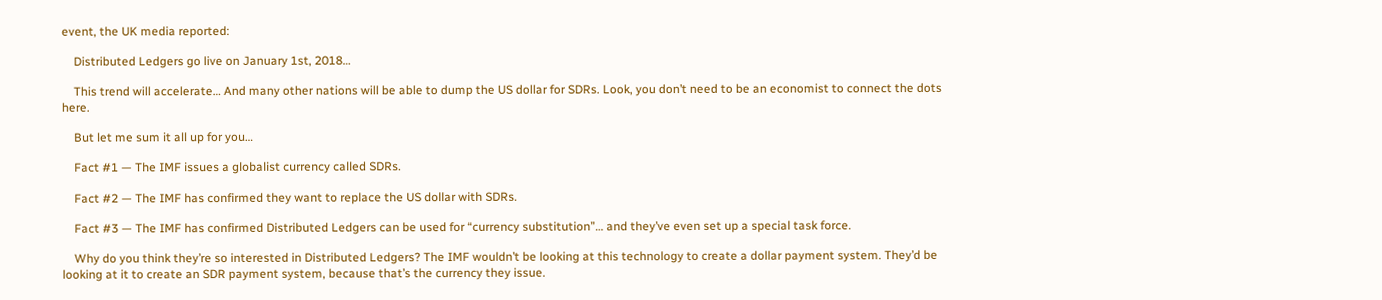event, the UK media reported:

    Distributed Ledgers go live on January 1st, 2018…

    This trend will accelerate… And many other nations will be able to dump the US dollar for SDRs. Look, you don’t need to be an economist to connect the dots here.

    But let me sum it all up for you…

    Fact #1 — The IMF issues a globalist currency called SDRs.

    Fact #2 — The IMF has confirmed they want to replace the US dollar with SDRs.

    Fact #3 — The IMF has confirmed Distributed Ledgers can be used for “currency substitution”… and they’ve even set up a special task force.

    Why do you think they’re so interested in Distributed Ledgers? The IMF wouldn’t be looking at this technology to create a dollar payment system. They’d be looking at it to create an SDR payment system, because that’s the currency they issue.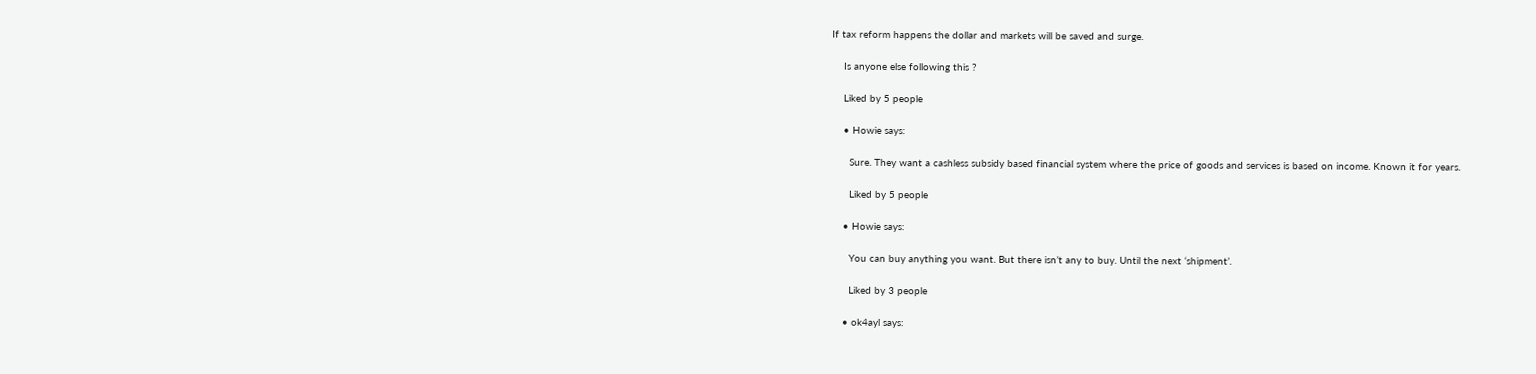If tax reform happens the dollar and markets will be saved and surge.

    Is anyone else following this ?

    Liked by 5 people

    • Howie says:

      Sure. They want a cashless subsidy based financial system where the price of goods and services is based on income. Known it for years.

      Liked by 5 people

    • Howie says:

      You can buy anything you want. But there isn’t any to buy. Until the next ‘shipment’.

      Liked by 3 people

    • ok4ayl says: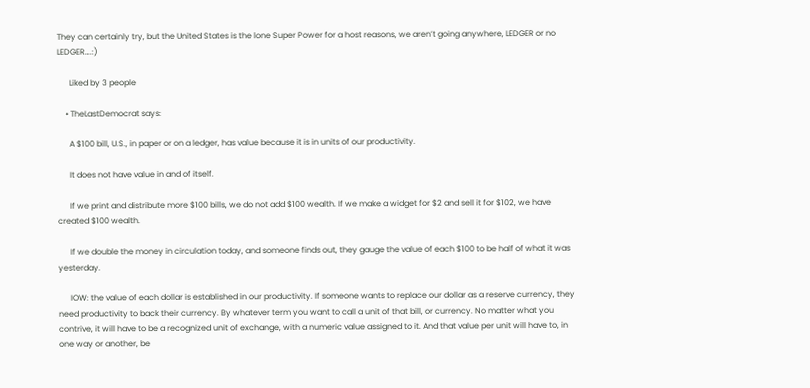They can certainly try, but the United States is the lone Super Power for a host reasons, we aren’t going anywhere, LEDGER or no LEDGER….:)

      Liked by 3 people

    • TheLastDemocrat says:

      A $100 bill, U.S., in paper or on a ledger, has value because it is in units of our productivity.

      It does not have value in and of itself.

      If we print and distribute more $100 bills, we do not add $100 wealth. If we make a widget for $2 and sell it for $102, we have created $100 wealth.

      If we double the money in circulation today, and someone finds out, they gauge the value of each $100 to be half of what it was yesterday.

      IOW: the value of each dollar is established in our productivity. If someone wants to replace our dollar as a reserve currency, they need productivity to back their currency. By whatever term you want to call a unit of that bill, or currency. No matter what you contrive, it will have to be a recognized unit of exchange, with a numeric value assigned to it. And that value per unit will have to, in one way or another, be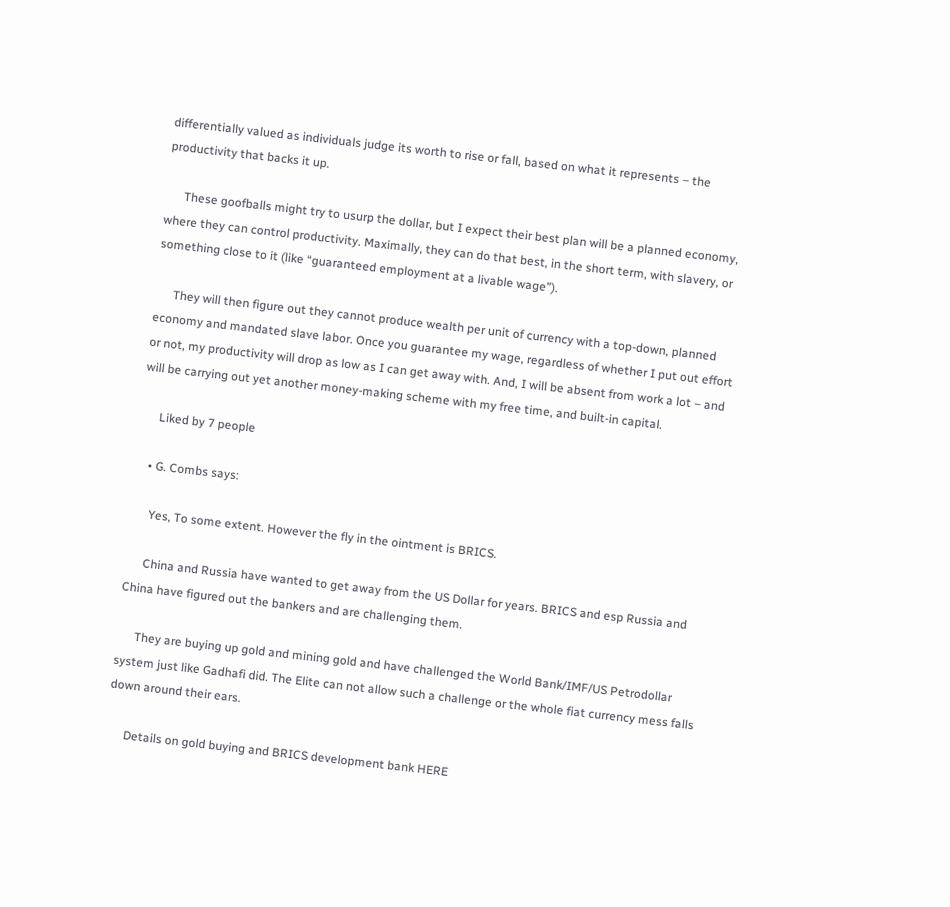differentially valued as individuals judge its worth to rise or fall, based on what it represents – the productivity that backs it up.

      These goofballs might try to usurp the dollar, but I expect their best plan will be a planned economy, where they can control productivity. Maximally, they can do that best, in the short term, with slavery, or something close to it (like “guaranteed employment at a livable wage”).

      They will then figure out they cannot produce wealth per unit of currency with a top-down, planned economy and mandated slave labor. Once you guarantee my wage, regardless of whether I put out effort or not, my productivity will drop as low as I can get away with. And, I will be absent from work a lot – and will be carrying out yet another money-making scheme with my free time, and built-in capital.

      Liked by 7 people

    • G. Combs says:

      Yes, To some extent. However the fly in the ointment is BRICS.

      China and Russia have wanted to get away from the US Dollar for years. BRICS and esp Russia and China have figured out the bankers and are challenging them.

      They are buying up gold and mining gold and have challenged the World Bank/IMF/US Petrodollar system just like Gadhafi did. The Elite can not allow such a challenge or the whole fiat currency mess falls down around their ears.

      Details on gold buying and BRICS development bank HERE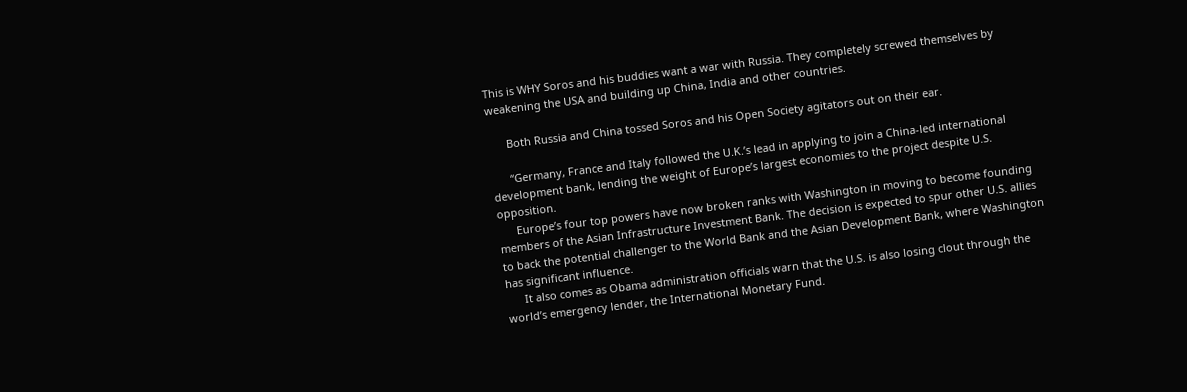This is WHY Soros and his buddies want a war with Russia. They completely screwed themselves by weakening the USA and building up China, India and other countries.

      Both Russia and China tossed Soros and his Open Society agitators out on their ear.

      “Germany, France and Italy followed the U.K.’s lead in applying to join a China-led international development bank, lending the weight of Europe’s largest economies to the project despite U.S. opposition.
      Europe’s four top powers have now broken ranks with Washington in moving to become founding members of the Asian Infrastructure Investment Bank. The decision is expected to spur other U.S. allies to back the potential challenger to the World Bank and the Asian Development Bank, where Washington has significant influence.
      It also comes as Obama administration officials warn that the U.S. is also losing clout through the world’s emergency lender, the International Monetary Fund.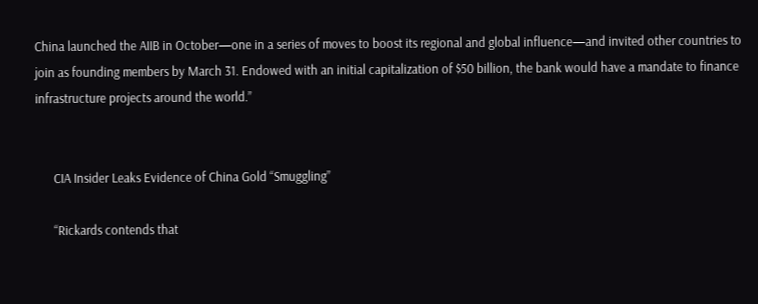China launched the AIIB in October—one in a series of moves to boost its regional and global influence—and invited other countries to join as founding members by March 31. Endowed with an initial capitalization of $50 billion, the bank would have a mandate to finance infrastructure projects around the world.”


      CIA Insider Leaks Evidence of China Gold “Smuggling”

      “Rickards contends that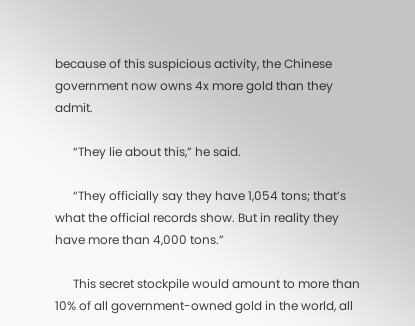because of this suspicious activity, the Chinese government now owns 4x more gold than they admit.

      “They lie about this,” he said.

      “They officially say they have 1,054 tons; that’s what the official records show. But in reality they have more than 4,000 tons.”

      This secret stockpile would amount to more than 10% of all government-owned gold in the world, all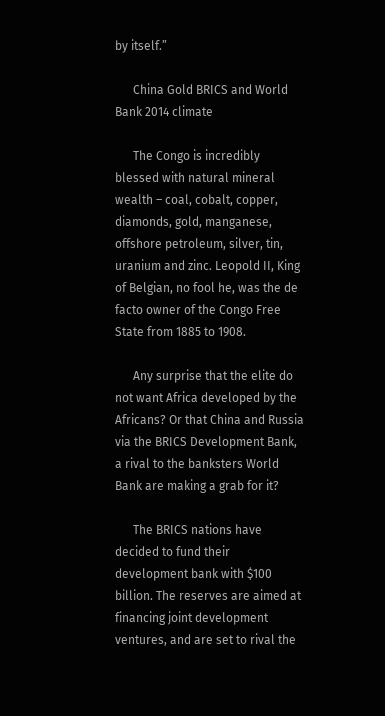by itself.”

      China Gold BRICS and World Bank 2014 climate

      The Congo is incredibly blessed with natural mineral wealth – coal, cobalt, copper, diamonds, gold, manganese, offshore petroleum, silver, tin, uranium and zinc. Leopold II, King of Belgian, no fool he, was the de facto owner of the Congo Free State from 1885 to 1908.

      Any surprise that the elite do not want Africa developed by the Africans? Or that China and Russia via the BRICS Development Bank, a rival to the banksters World Bank are making a grab for it?

      The BRICS nations have decided to fund their development bank with $100 billion. The reserves are aimed at financing joint development ventures, and are set to rival the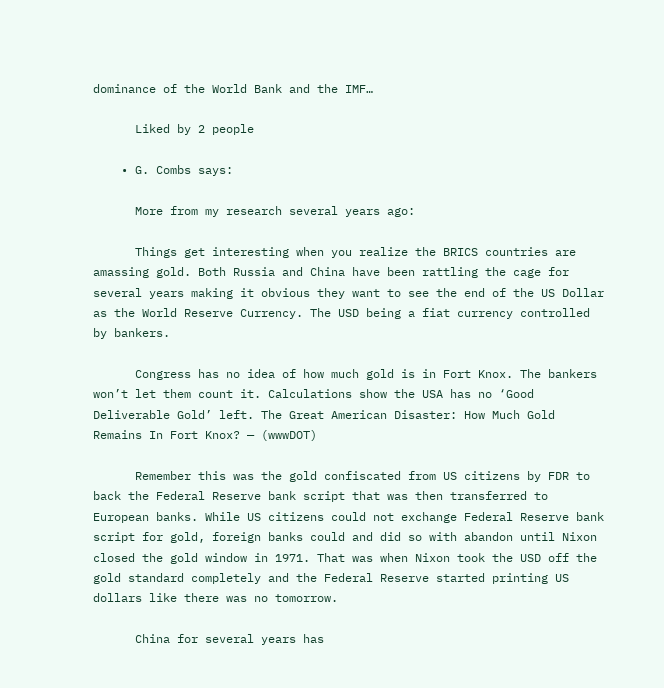dominance of the World Bank and the IMF…

      Liked by 2 people

    • G. Combs says:

      More from my research several years ago:

      Things get interesting when you realize the BRICS countries are amassing gold. Both Russia and China have been rattling the cage for several years making it obvious they want to see the end of the US Dollar as the World Reserve Currency. The USD being a fiat currency controlled by bankers.

      Congress has no idea of how much gold is in Fort Knox. The bankers won’t let them count it. Calculations show the USA has no ‘Good Deliverable Gold’ left. The Great American Disaster: How Much Gold Remains In Fort Knox? — (wwwDOT)

      Remember this was the gold confiscated from US citizens by FDR to back the Federal Reserve bank script that was then transferred to European banks. While US citizens could not exchange Federal Reserve bank script for gold, foreign banks could and did so with abandon until Nixon closed the gold window in 1971. That was when Nixon took the USD off the gold standard completely and the Federal Reserve started printing US dollars like there was no tomorrow.

      China for several years has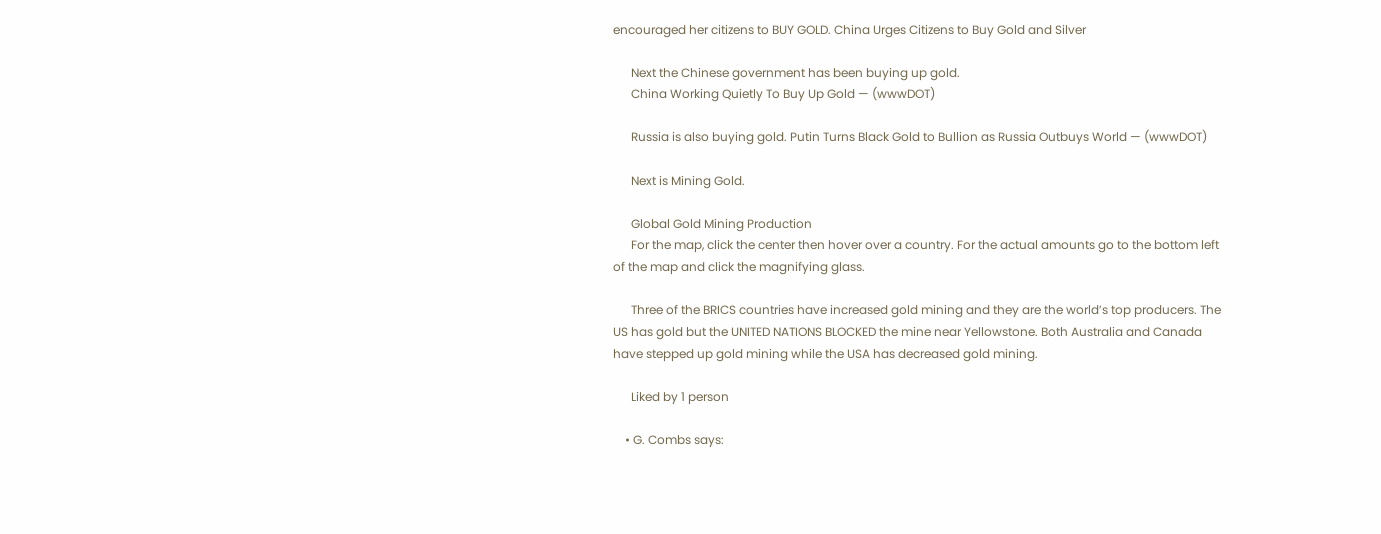encouraged her citizens to BUY GOLD. China Urges Citizens to Buy Gold and Silver

      Next the Chinese government has been buying up gold.
      China Working Quietly To Buy Up Gold — (wwwDOT)

      Russia is also buying gold. Putin Turns Black Gold to Bullion as Russia Outbuys World — (wwwDOT)

      Next is Mining Gold.

      Global Gold Mining Production
      For the map, click the center then hover over a country. For the actual amounts go to the bottom left of the map and click the magnifying glass.

      Three of the BRICS countries have increased gold mining and they are the world’s top producers. The US has gold but the UNITED NATIONS BLOCKED the mine near Yellowstone. Both Australia and Canada have stepped up gold mining while the USA has decreased gold mining.

      Liked by 1 person

    • G. Combs says: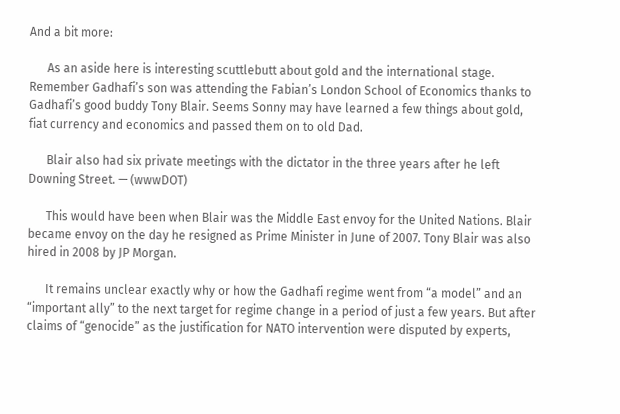And a bit more:

      As an aside here is interesting scuttlebutt about gold and the international stage. Remember Gadhafi’s son was attending the Fabian’s London School of Economics thanks to Gadhafi’s good buddy Tony Blair. Seems Sonny may have learned a few things about gold, fiat currency and economics and passed them on to old Dad.

      Blair also had six private meetings with the dictator in the three years after he left Downing Street. — (wwwDOT)

      This would have been when Blair was the Middle East envoy for the United Nations. Blair became envoy on the day he resigned as Prime Minister in June of 2007. Tony Blair was also hired in 2008 by JP Morgan.

      It remains unclear exactly why or how the Gadhafi regime went from “a model” and an “important ally” to the next target for regime change in a period of just a few years. But after claims of “genocide” as the justification for NATO intervention were disputed by experts,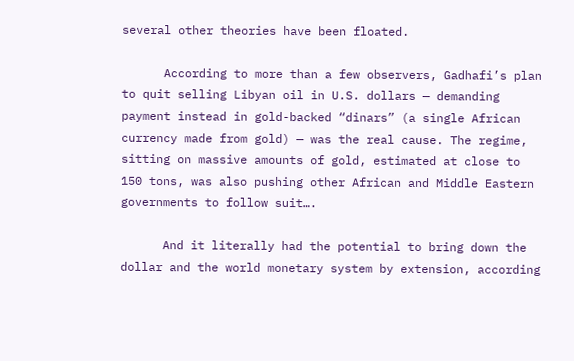several other theories have been floated.

      According to more than a few observers, Gadhafi’s plan to quit selling Libyan oil in U.S. dollars — demanding payment instead in gold-backed “dinars” (a single African currency made from gold) — was the real cause. The regime, sitting on massive amounts of gold, estimated at close to 150 tons, was also pushing other African and Middle Eastern governments to follow suit….

      And it literally had the potential to bring down the dollar and the world monetary system by extension, according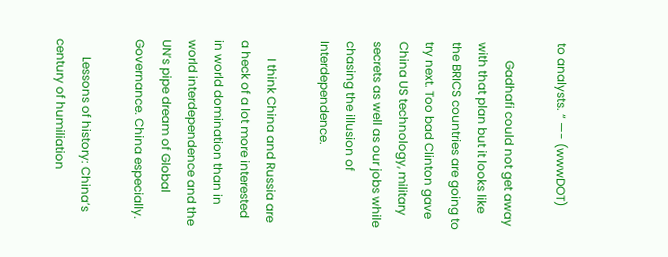to analysts. “ —- (wwwDOT)

      Gadhafi could not get away with that plan but it looks like the BRICS countries are going to try next. Too bad Clinton gave China US technology, military secrets as well as our jobs while chasing the illusion of Interdependence.

      I think China and Russia are a heck of a lot more interested in world domination than in world interdependence and the UN’s pipe dream of Global Governance. China especially.

      Lessons of history: China’s century of humiliation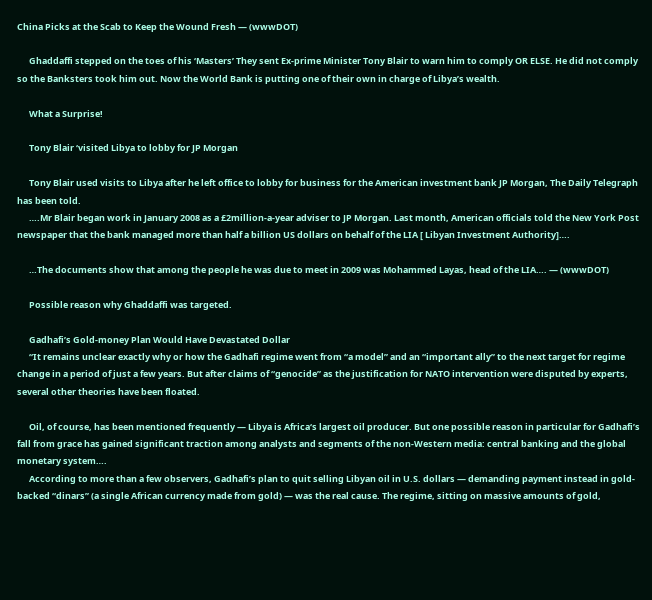China Picks at the Scab to Keep the Wound Fresh — (wwwDOT)

      Ghaddaffi stepped on the toes of his ‘Masters’ They sent Ex-prime Minister Tony Blair to warn him to comply OR ELSE. He did not comply so the Banksters took him out. Now the World Bank is putting one of their own in charge of Libya’s wealth.

      What a Surprise!

      Tony Blair ‘visited Libya to lobby for JP Morgan

      Tony Blair used visits to Libya after he left office to lobby for business for the American investment bank JP Morgan, The Daily Telegraph has been told.
      ….Mr Blair began work in January 2008 as a £2million-a-year adviser to JP Morgan. Last month, American officials told the New York Post newspaper that the bank managed more than half a billion US dollars on behalf of the LIA [ Libyan Investment Authority]….

      …The documents show that among the people he was due to meet in 2009 was Mohammed Layas, head of the LIA…. — (wwwDOT)

      Possible reason why Ghaddaffi was targeted.

      Gadhafi’s Gold-money Plan Would Have Devastated Dollar
      “It remains unclear exactly why or how the Gadhafi regime went from “a model” and an “important ally” to the next target for regime change in a period of just a few years. But after claims of “genocide” as the justification for NATO intervention were disputed by experts, several other theories have been floated.

      Oil, of course, has been mentioned frequently — Libya is Africa‘s largest oil producer. But one possible reason in particular for Gadhafi’s fall from grace has gained significant traction among analysts and segments of the non-Western media: central banking and the global monetary system….
      According to more than a few observers, Gadhafi’s plan to quit selling Libyan oil in U.S. dollars — demanding payment instead in gold-backed “dinars” (a single African currency made from gold) — was the real cause. The regime, sitting on massive amounts of gold,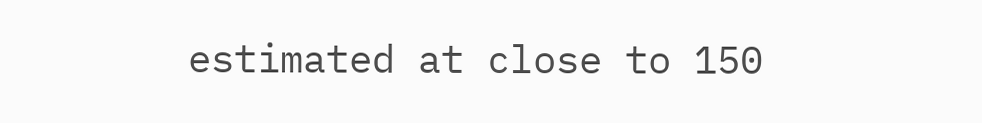estimated at close to 150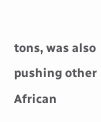tons, was also pushing other African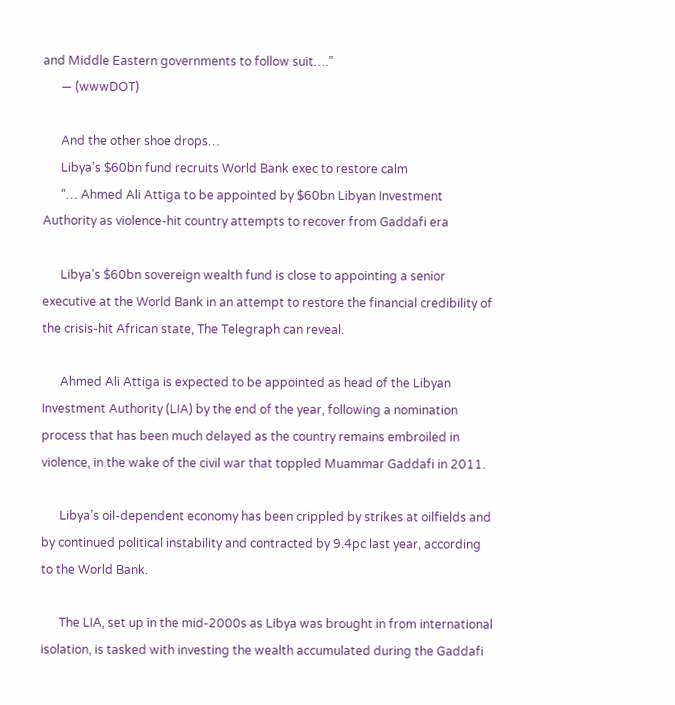and Middle Eastern governments to follow suit….”
      — (wwwDOT)

      And the other shoe drops…
      Libya’s $60bn fund recruits World Bank exec to restore calm
      “… Ahmed Ali Attiga to be appointed by $60bn Libyan Investment Authority as violence-hit country attempts to recover from Gaddafi era

      Libya’s $60bn sovereign wealth fund is close to appointing a senior executive at the World Bank in an attempt to restore the financial credibility of the crisis-hit African state, The Telegraph can reveal.

      Ahmed Ali Attiga is expected to be appointed as head of the Libyan Investment Authority (LIA) by the end of the year, following a nomination process that has been much delayed as the country remains embroiled in violence, in the wake of the civil war that toppled Muammar Gaddafi in 2011.

      Libya’s oil-dependent economy has been crippled by strikes at oilfields and by continued political instability and contracted by 9.4pc last year, according to the World Bank.

      The LIA, set up in the mid-2000s as Libya was brought in from international isolation, is tasked with investing the wealth accumulated during the Gaddafi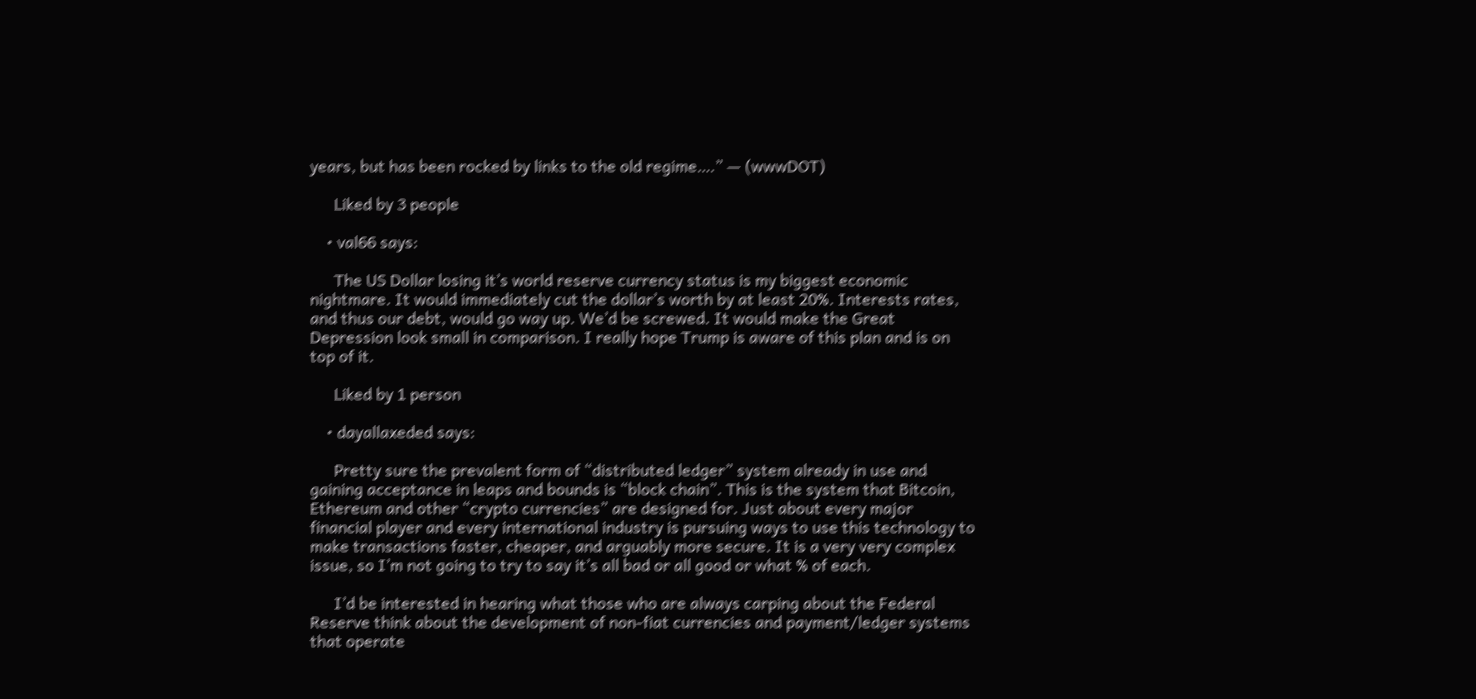years, but has been rocked by links to the old regime….” — (wwwDOT)

      Liked by 3 people

    • val66 says:

      The US Dollar losing it’s world reserve currency status is my biggest economic nightmare. It would immediately cut the dollar’s worth by at least 20%. Interests rates, and thus our debt, would go way up. We’d be screwed. It would make the Great Depression look small in comparison. I really hope Trump is aware of this plan and is on top of it.

      Liked by 1 person

    • dayallaxeded says:

      Pretty sure the prevalent form of “distributed ledger” system already in use and gaining acceptance in leaps and bounds is “block chain”. This is the system that Bitcoin, Ethereum and other “crypto currencies” are designed for. Just about every major financial player and every international industry is pursuing ways to use this technology to make transactions faster, cheaper, and arguably more secure. It is a very very complex issue, so I’m not going to try to say it’s all bad or all good or what % of each.

      I’d be interested in hearing what those who are always carping about the Federal Reserve think about the development of non-fiat currencies and payment/ledger systems that operate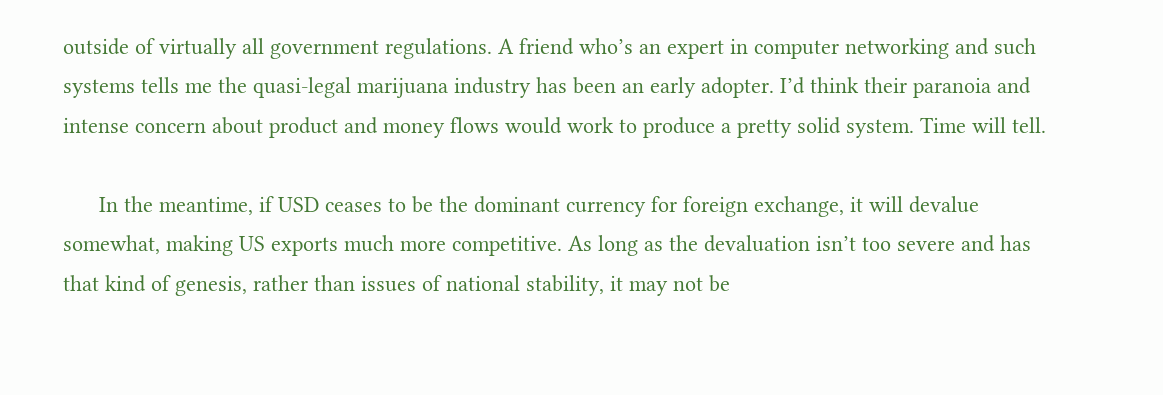outside of virtually all government regulations. A friend who’s an expert in computer networking and such systems tells me the quasi-legal marijuana industry has been an early adopter. I’d think their paranoia and intense concern about product and money flows would work to produce a pretty solid system. Time will tell.

      In the meantime, if USD ceases to be the dominant currency for foreign exchange, it will devalue somewhat, making US exports much more competitive. As long as the devaluation isn’t too severe and has that kind of genesis, rather than issues of national stability, it may not be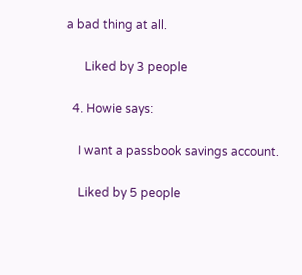a bad thing at all.

      Liked by 3 people

  4. Howie says:

    I want a passbook savings account.

    Liked by 5 people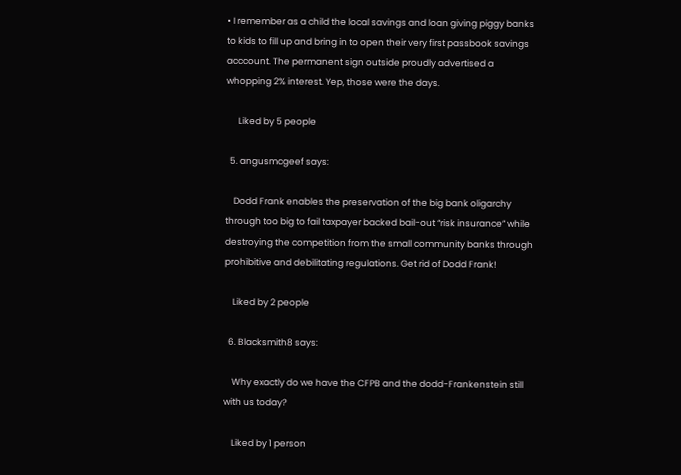• I remember as a child the local savings and loan giving piggy banks to kids to fill up and bring in to open their very first passbook savings acccount. The permanent sign outside proudly advertised a whopping 2% interest. Yep, those were the days.

      Liked by 5 people

  5. angusmcgeef says:

    Dodd Frank enables the preservation of the big bank oligarchy through too big to fail taxpayer backed bail-out “risk insurance” while destroying the competition from the small community banks through prohibitive and debilitating regulations. Get rid of Dodd Frank!

    Liked by 2 people

  6. Blacksmith8 says:

    Why exactly do we have the CFPB and the dodd-Frankenstein still with us today?

    Liked by 1 person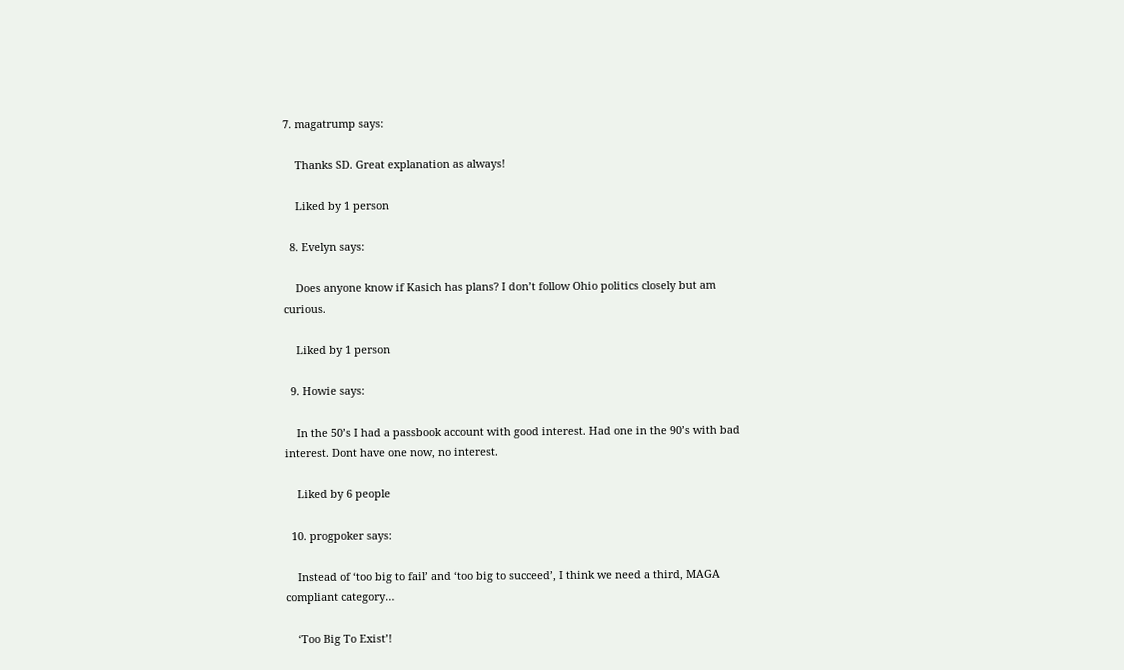7. magatrump says:

    Thanks SD. Great explanation as always!

    Liked by 1 person

  8. Evelyn says:

    Does anyone know if Kasich has plans? I don’t follow Ohio politics closely but am curious.

    Liked by 1 person

  9. Howie says:

    In the 50’s I had a passbook account with good interest. Had one in the 90’s with bad interest. Dont have one now, no interest.

    Liked by 6 people

  10. progpoker says:

    Instead of ‘too big to fail’ and ‘too big to succeed’, I think we need a third, MAGA compliant category…

    ‘Too Big To Exist’!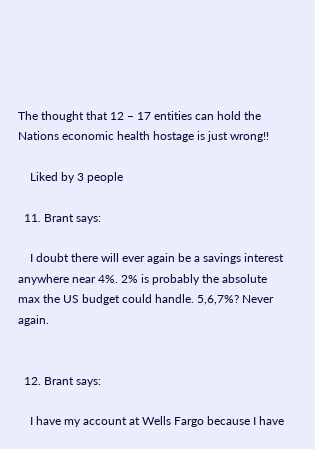The thought that 12 – 17 entities can hold the Nations economic health hostage is just wrong!!

    Liked by 3 people

  11. Brant says:

    I doubt there will ever again be a savings interest anywhere near 4%. 2% is probably the absolute max the US budget could handle. 5,6,7%? Never again.


  12. Brant says:

    I have my account at Wells Fargo because I have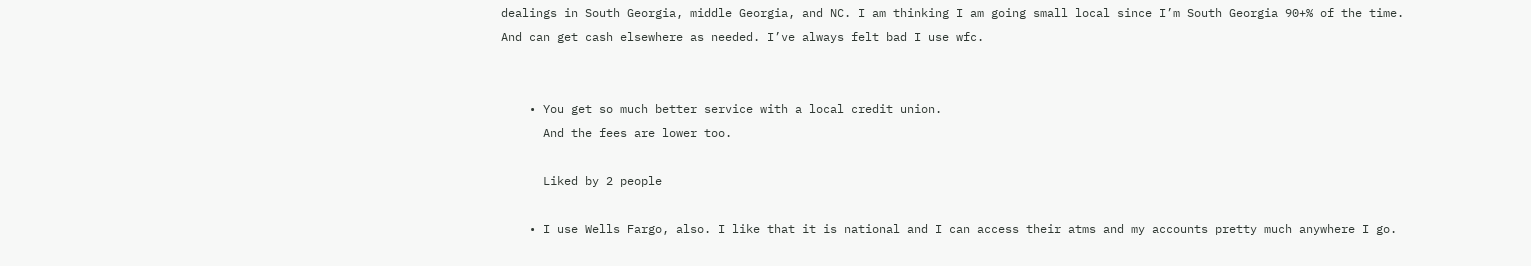dealings in South Georgia, middle Georgia, and NC. I am thinking I am going small local since I’m South Georgia 90+% of the time. And can get cash elsewhere as needed. I’ve always felt bad I use wfc.


    • You get so much better service with a local credit union.
      And the fees are lower too.

      Liked by 2 people

    • I use Wells Fargo, also. I like that it is national and I can access their atms and my accounts pretty much anywhere I go.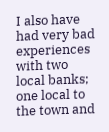I also have had very bad experiences with two local banks; one local to the town and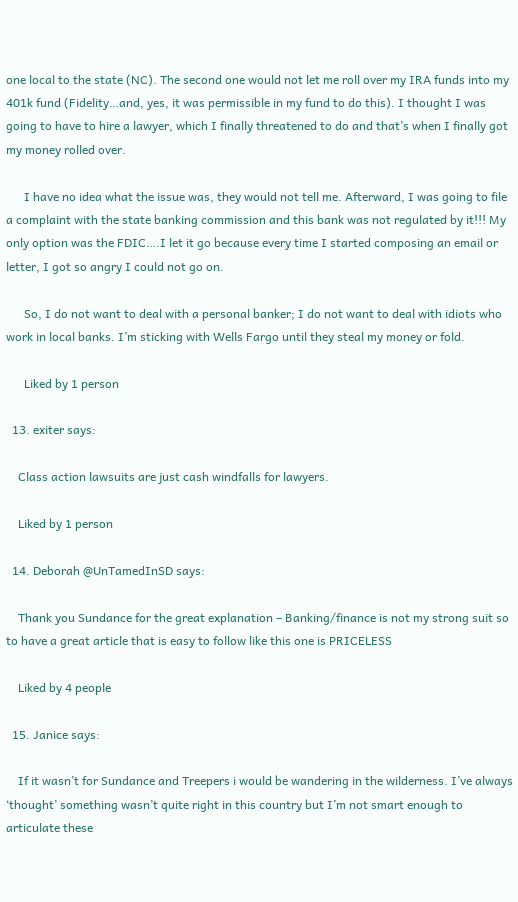one local to the state (NC). The second one would not let me roll over my IRA funds into my 401k fund (Fidelity…and, yes, it was permissible in my fund to do this). I thought I was going to have to hire a lawyer, which I finally threatened to do and that’s when I finally got my money rolled over.

      I have no idea what the issue was, they would not tell me. Afterward, I was going to file a complaint with the state banking commission and this bank was not regulated by it!!! My only option was the FDIC….I let it go because every time I started composing an email or letter, I got so angry I could not go on.

      So, I do not want to deal with a personal banker; I do not want to deal with idiots who work in local banks. I’m sticking with Wells Fargo until they steal my money or fold.

      Liked by 1 person

  13. exiter says:

    Class action lawsuits are just cash windfalls for lawyers.

    Liked by 1 person

  14. Deborah @UnTamedInSD says:

    Thank you Sundance for the great explanation – Banking/finance is not my strong suit so to have a great article that is easy to follow like this one is PRICELESS

    Liked by 4 people

  15. Janice says:

    If it wasn’t for Sundance and Treepers i would be wandering in the wilderness. I’ve always ‘thought’ something wasn’t quite right in this country but I’m not smart enough to articulate these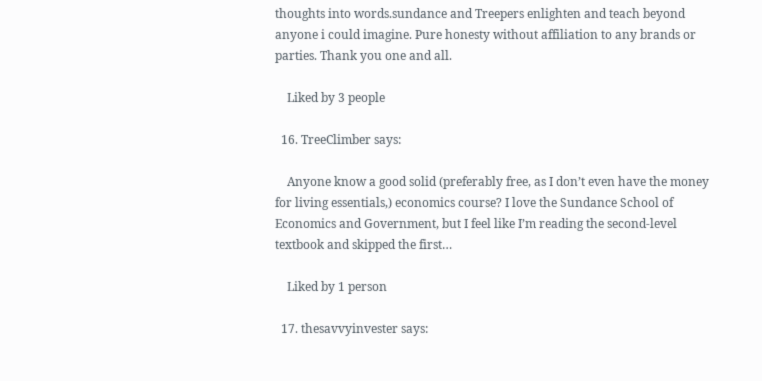thoughts into words.sundance and Treepers enlighten and teach beyond anyone i could imagine. Pure honesty without affiliation to any brands or parties. Thank you one and all.

    Liked by 3 people

  16. TreeClimber says:

    Anyone know a good solid (preferably free, as I don’t even have the money for living essentials,) economics course? I love the Sundance School of Economics and Government, but I feel like I’m reading the second-level textbook and skipped the first…

    Liked by 1 person

  17. thesavvyinvester says: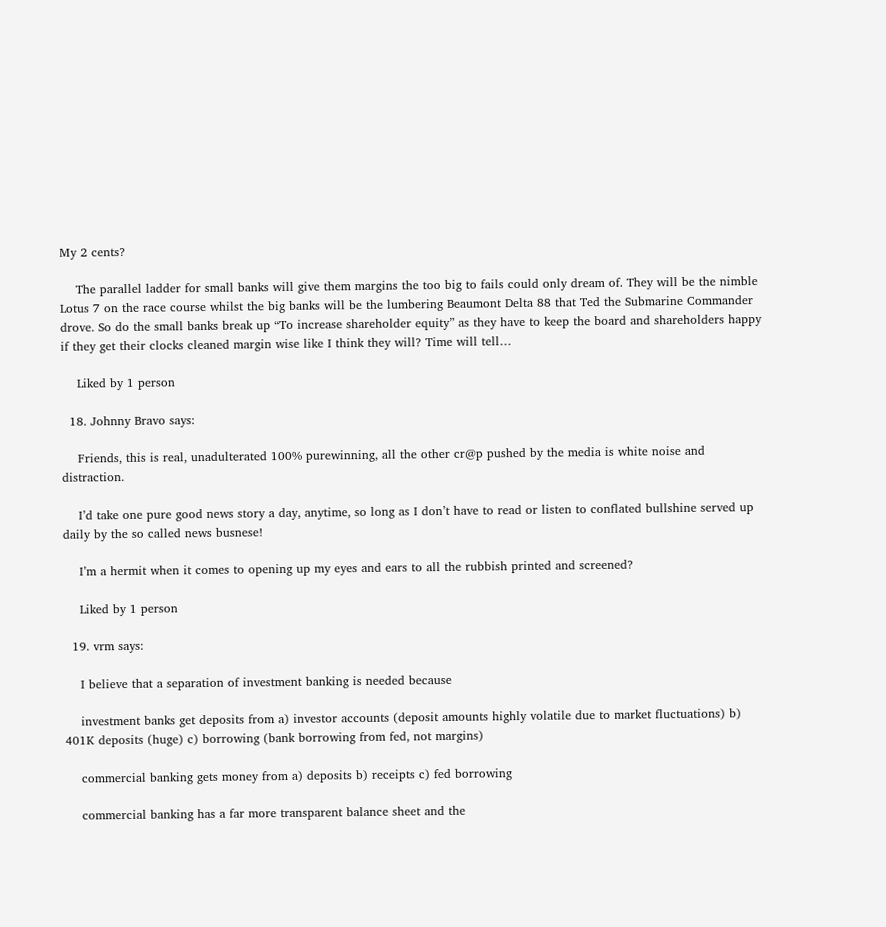My 2 cents?

    The parallel ladder for small banks will give them margins the too big to fails could only dream of. They will be the nimble Lotus 7 on the race course whilst the big banks will be the lumbering Beaumont Delta 88 that Ted the Submarine Commander drove. So do the small banks break up “To increase shareholder equity” as they have to keep the board and shareholders happy if they get their clocks cleaned margin wise like I think they will? Time will tell…

    Liked by 1 person

  18. Johnny Bravo says:

    Friends, this is real, unadulterated 100% purewinning, all the other cr@p pushed by the media is white noise and distraction.

    I’d take one pure good news story a day, anytime, so long as I don’t have to read or listen to conflated bullshine served up daily by the so called news busnese!

    I’m a hermit when it comes to opening up my eyes and ears to all the rubbish printed and screened?

    Liked by 1 person

  19. vrm says:

    I believe that a separation of investment banking is needed because

    investment banks get deposits from a) investor accounts (deposit amounts highly volatile due to market fluctuations) b) 401K deposits (huge) c) borrowing (bank borrowing from fed, not margins)

    commercial banking gets money from a) deposits b) receipts c) fed borrowing

    commercial banking has a far more transparent balance sheet and the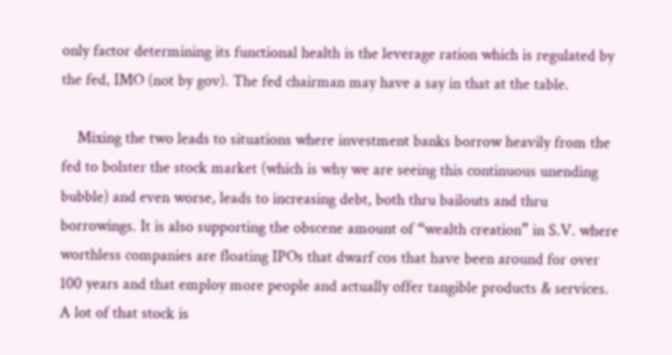only factor determining its functional health is the leverage ration which is regulated by the fed, IMO (not by gov). The fed chairman may have a say in that at the table.

    Mixing the two leads to situations where investment banks borrow heavily from the fed to bolster the stock market (which is why we are seeing this continuous unending bubble) and even worse, leads to increasing debt, both thru bailouts and thru borrowings. It is also supporting the obscene amount of “wealth creation” in S.V. where worthless companies are floating IPOs that dwarf cos that have been around for over 100 years and that employ more people and actually offer tangible products & services. A lot of that stock is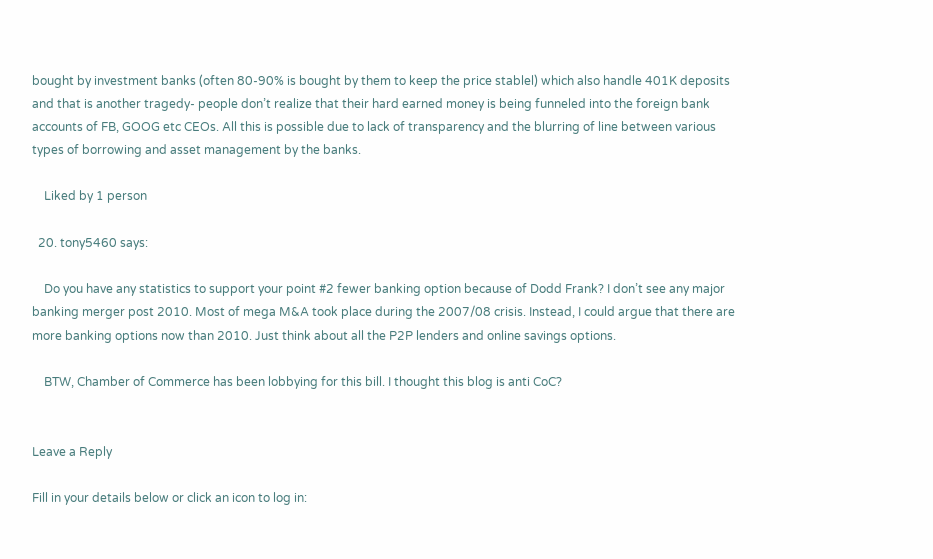bought by investment banks (often 80-90% is bought by them to keep the price stablel) which also handle 401K deposits and that is another tragedy- people don’t realize that their hard earned money is being funneled into the foreign bank accounts of FB, GOOG etc CEOs. All this is possible due to lack of transparency and the blurring of line between various types of borrowing and asset management by the banks.

    Liked by 1 person

  20. tony5460 says:

    Do you have any statistics to support your point #2 fewer banking option because of Dodd Frank? I don’t see any major banking merger post 2010. Most of mega M&A took place during the 2007/08 crisis. Instead, I could argue that there are more banking options now than 2010. Just think about all the P2P lenders and online savings options.

    BTW, Chamber of Commerce has been lobbying for this bill. I thought this blog is anti CoC?


Leave a Reply

Fill in your details below or click an icon to log in: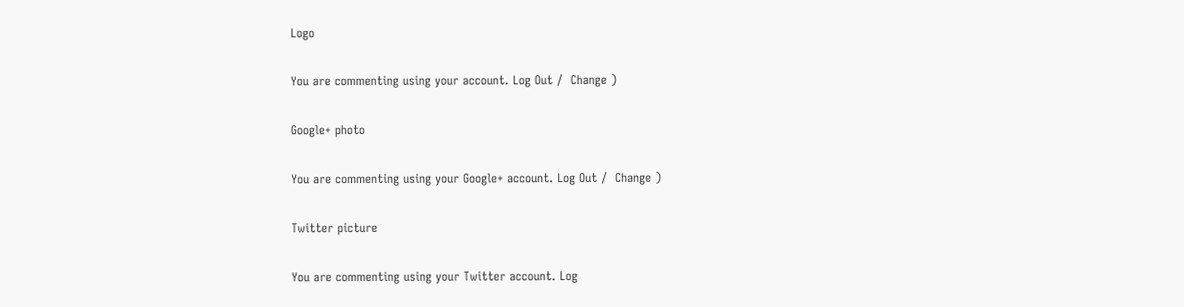Logo

You are commenting using your account. Log Out /  Change )

Google+ photo

You are commenting using your Google+ account. Log Out /  Change )

Twitter picture

You are commenting using your Twitter account. Log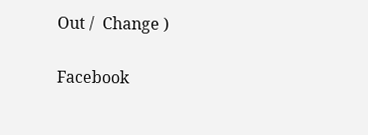Out /  Change )

Facebook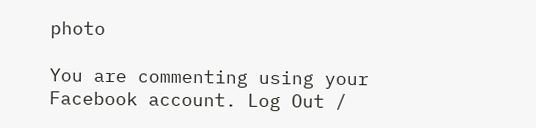photo

You are commenting using your Facebook account. Log Out /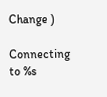Change )

Connecting to %s